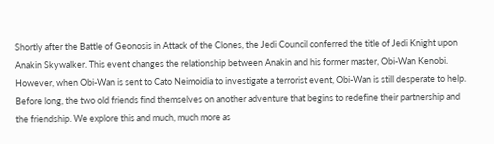Shortly after the Battle of Geonosis in Attack of the Clones, the Jedi Council conferred the title of Jedi Knight upon Anakin Skywalker. This event changes the relationship between Anakin and his former master, Obi-Wan Kenobi. However, when Obi-Wan is sent to Cato Neimoidia to investigate a terrorist event, Obi-Wan is still desperate to help. Before long, the two old friends find themselves on another adventure that begins to redefine their partnership and the friendship. We explore this and much, much more as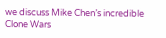we discuss Mike Chen’s incredible Clone Wars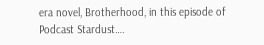era novel, Brotherhood, in this episode of Podcast Stardust….